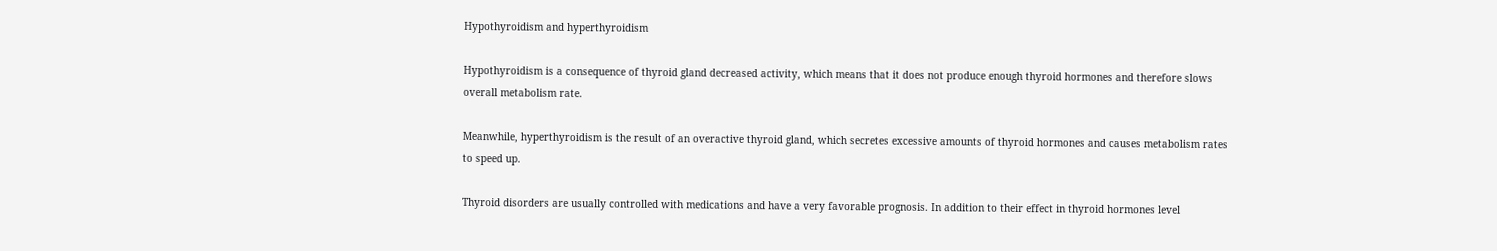Hypothyroidism and hyperthyroidism

Hypothyroidism is a consequence of thyroid gland decreased activity, which means that it does not produce enough thyroid hormones and therefore slows overall metabolism rate.

Meanwhile, hyperthyroidism is the result of an overactive thyroid gland, which secretes excessive amounts of thyroid hormones and causes metabolism rates to speed up.

Thyroid disorders are usually controlled with medications and have a very favorable prognosis. In addition to their effect in thyroid hormones level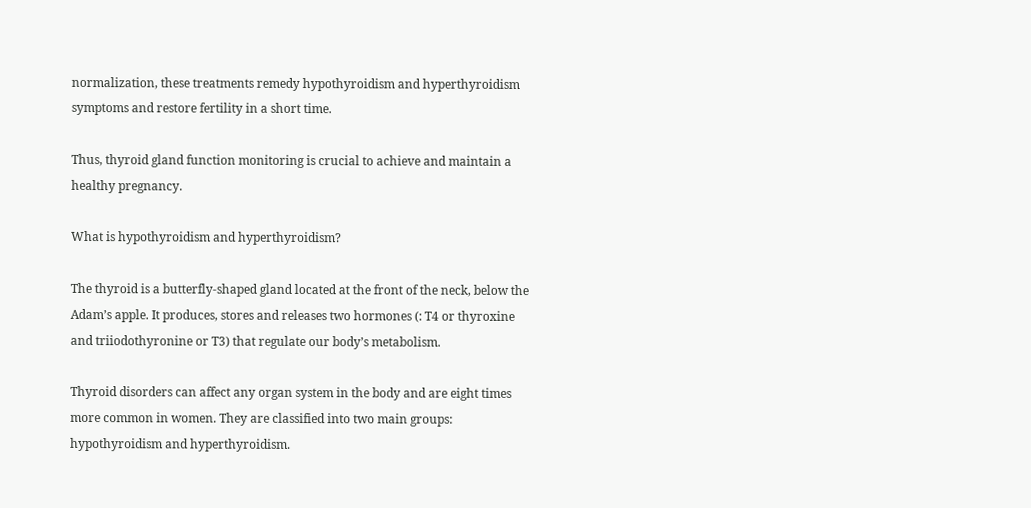normalization, these treatments remedy hypothyroidism and hyperthyroidism symptoms and restore fertility in a short time.

Thus, thyroid gland function monitoring is crucial to achieve and maintain a healthy pregnancy.

What is hypothyroidism and hyperthyroidism?

The thyroid is a butterfly-shaped gland located at the front of the neck, below the Adam’s apple. It produces, stores and releases two hormones (: T4 or thyroxine and triiodothyronine or T3) that regulate our body’s metabolism.

Thyroid disorders can affect any organ system in the body and are eight times more common in women. They are classified into two main groups: hypothyroidism and hyperthyroidism.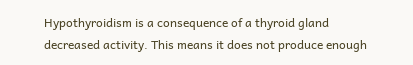Hypothyroidism is a consequence of a thyroid gland decreased activity. This means it does not produce enough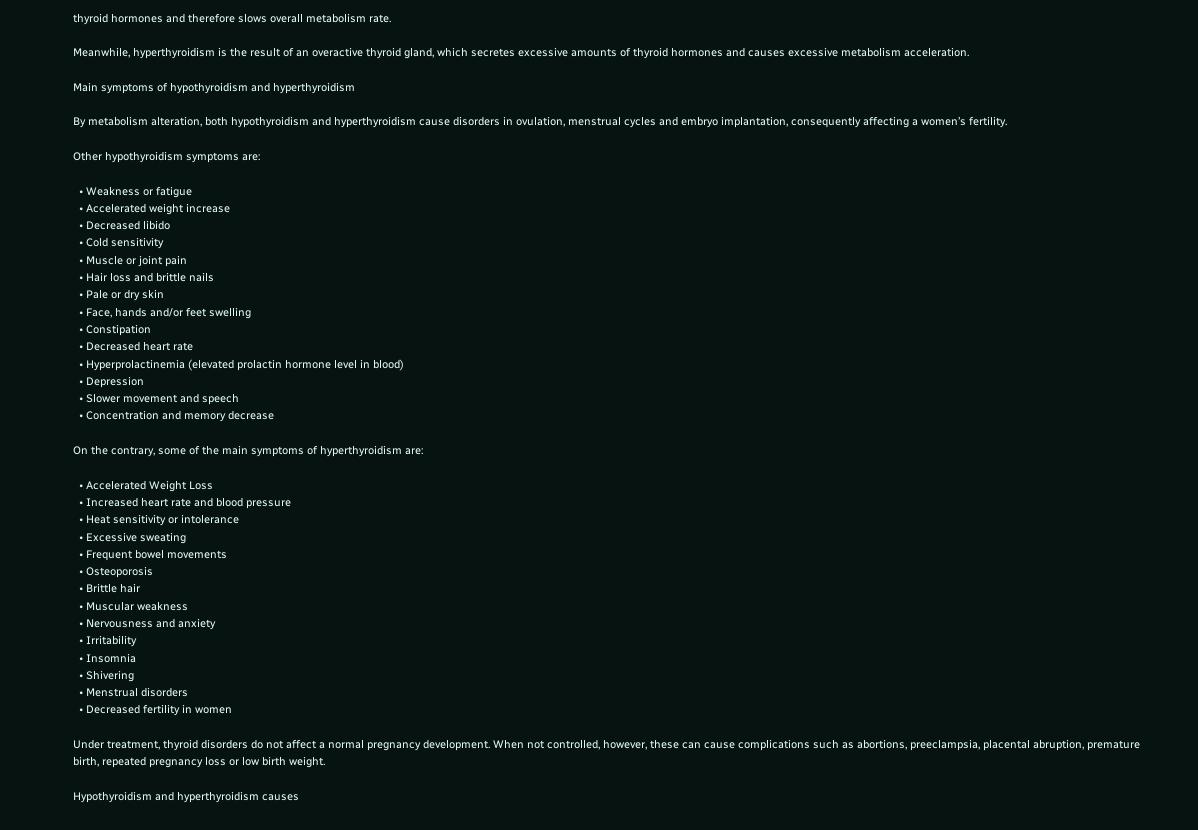thyroid hormones and therefore slows overall metabolism rate.

Meanwhile, hyperthyroidism is the result of an overactive thyroid gland, which secretes excessive amounts of thyroid hormones and causes excessive metabolism acceleration.

Main symptoms of hypothyroidism and hyperthyroidism

By metabolism alteration, both hypothyroidism and hyperthyroidism cause disorders in ovulation, menstrual cycles and embryo implantation, consequently affecting a women’s fertility.

Other hypothyroidism symptoms are:

  • Weakness or fatigue
  • Accelerated weight increase
  • Decreased libido
  • Cold sensitivity
  • Muscle or joint pain
  • Hair loss and brittle nails
  • Pale or dry skin
  • Face, hands and/or feet swelling
  • Constipation
  • Decreased heart rate
  • Hyperprolactinemia (elevated prolactin hormone level in blood)
  • Depression
  • Slower movement and speech
  • Concentration and memory decrease

On the contrary, some of the main symptoms of hyperthyroidism are:

  • Accelerated Weight Loss
  • Increased heart rate and blood pressure
  • Heat sensitivity or intolerance
  • Excessive sweating
  • Frequent bowel movements
  • Osteoporosis
  • Brittle hair
  • Muscular weakness
  • Nervousness and anxiety
  • Irritability
  • Insomnia
  • Shivering
  • Menstrual disorders
  • Decreased fertility in women

Under treatment, thyroid disorders do not affect a normal pregnancy development. When not controlled, however, these can cause complications such as abortions, preeclampsia, placental abruption, premature birth, repeated pregnancy loss or low birth weight.

Hypothyroidism and hyperthyroidism causes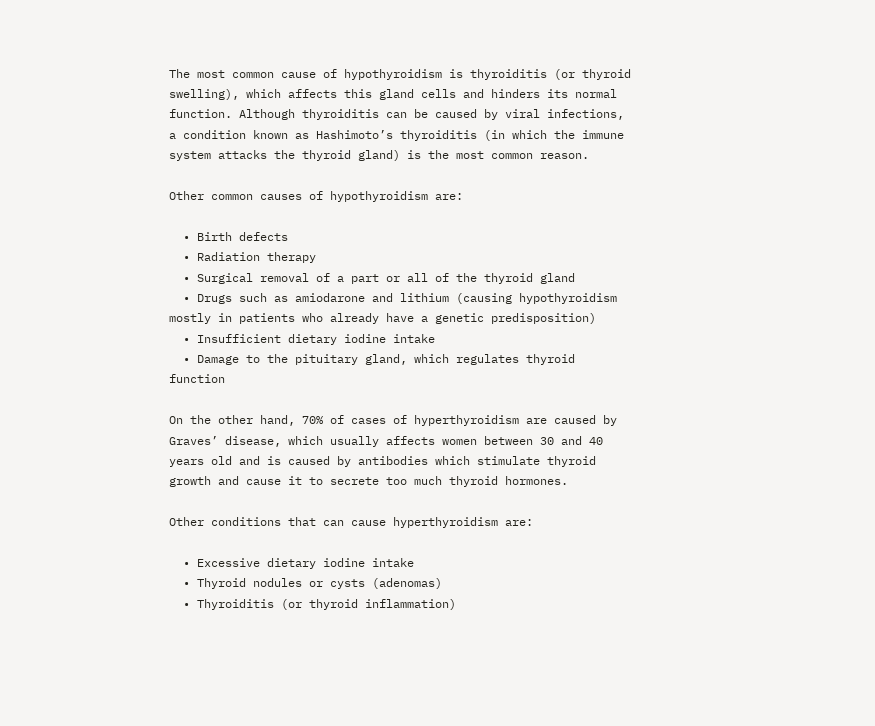The most common cause of hypothyroidism is thyroiditis (or thyroid swelling), which affects this gland cells and hinders its normal function. Although thyroiditis can be caused by viral infections, a condition known as Hashimoto’s thyroiditis (in which the immune system attacks the thyroid gland) is the most common reason.

Other common causes of hypothyroidism are:

  • Birth defects
  • Radiation therapy
  • Surgical removal of a part or all of the thyroid gland
  • Drugs such as amiodarone and lithium (causing hypothyroidism mostly in patients who already have a genetic predisposition)
  • Insufficient dietary iodine intake
  • Damage to the pituitary gland, which regulates thyroid function

On the other hand, 70% of cases of hyperthyroidism are caused by Graves’ disease, which usually affects women between 30 and 40 years old and is caused by antibodies which stimulate thyroid growth and cause it to secrete too much thyroid hormones.

Other conditions that can cause hyperthyroidism are:

  • Excessive dietary iodine intake
  • Thyroid nodules or cysts (adenomas)
  • Thyroiditis (or thyroid inflammation)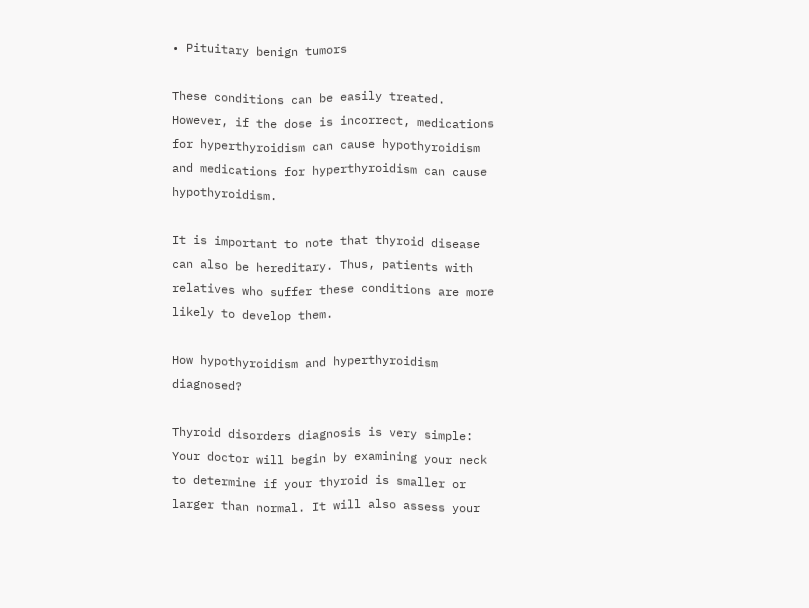• Pituitary benign tumors

These conditions can be easily treated. However, if the dose is incorrect, medications for hyperthyroidism can cause hypothyroidism and medications for hyperthyroidism can cause hypothyroidism.

It is important to note that thyroid disease can also be hereditary. Thus, patients with relatives who suffer these conditions are more likely to develop them.

How hypothyroidism and hyperthyroidism diagnosed?

Thyroid disorders diagnosis is very simple: Your doctor will begin by examining your neck to determine if your thyroid is smaller or larger than normal. It will also assess your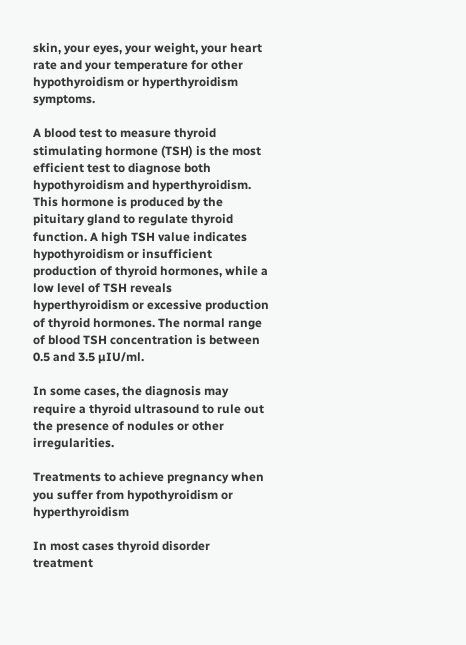skin, your eyes, your weight, your heart rate and your temperature for other hypothyroidism or hyperthyroidism symptoms.

A blood test to measure thyroid stimulating hormone (TSH) is the most efficient test to diagnose both hypothyroidism and hyperthyroidism. This hormone is produced by the pituitary gland to regulate thyroid function. A high TSH value indicates hypothyroidism or insufficient production of thyroid hormones, while a low level of TSH reveals hyperthyroidism or excessive production of thyroid hormones. The normal range of blood TSH concentration is between 0.5 and 3.5 µIU/ml.

In some cases, the diagnosis may require a thyroid ultrasound to rule out the presence of nodules or other irregularities.

Treatments to achieve pregnancy when you suffer from hypothyroidism or hyperthyroidism

In most cases thyroid disorder treatment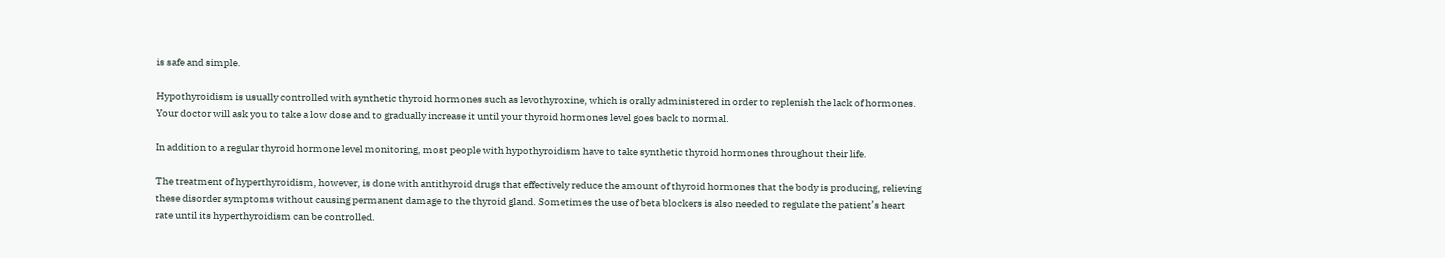is safe and simple.

Hypothyroidism is usually controlled with synthetic thyroid hormones such as levothyroxine, which is orally administered in order to replenish the lack of hormones. Your doctor will ask you to take a low dose and to gradually increase it until your thyroid hormones level goes back to normal.

In addition to a regular thyroid hormone level monitoring, most people with hypothyroidism have to take synthetic thyroid hormones throughout their life.

The treatment of hyperthyroidism, however, is done with antithyroid drugs that effectively reduce the amount of thyroid hormones that the body is producing, relieving these disorder symptoms without causing permanent damage to the thyroid gland. Sometimes the use of beta blockers is also needed to regulate the patient’s heart rate until its hyperthyroidism can be controlled.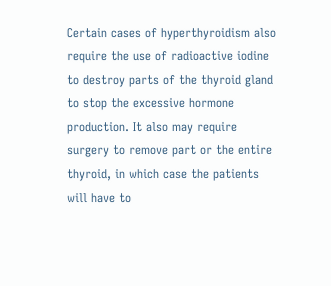Certain cases of hyperthyroidism also require the use of radioactive iodine to destroy parts of the thyroid gland to stop the excessive hormone production. It also may require surgery to remove part or the entire thyroid, in which case the patients will have to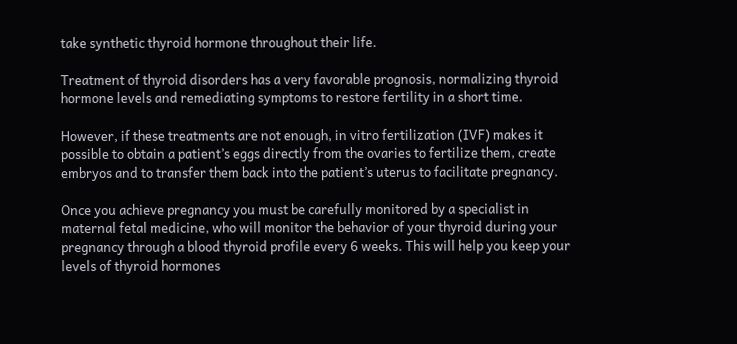take synthetic thyroid hormone throughout their life.

Treatment of thyroid disorders has a very favorable prognosis, normalizing thyroid hormone levels and remediating symptoms to restore fertility in a short time.

However, if these treatments are not enough, in vitro fertilization (IVF) makes it possible to obtain a patient’s eggs directly from the ovaries to fertilize them, create embryos and to transfer them back into the patient’s uterus to facilitate pregnancy.

Once you achieve pregnancy you must be carefully monitored by a specialist in maternal fetal medicine, who will monitor the behavior of your thyroid during your pregnancy through a blood thyroid profile every 6 weeks. This will help you keep your levels of thyroid hormones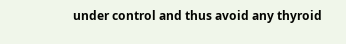under control and thus avoid any thyroid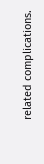related complications.